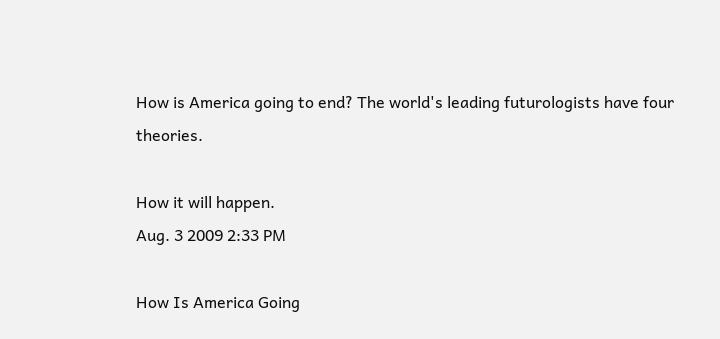How is America going to end? The world's leading futurologists have four theories.

How it will happen.
Aug. 3 2009 2:33 PM

How Is America Going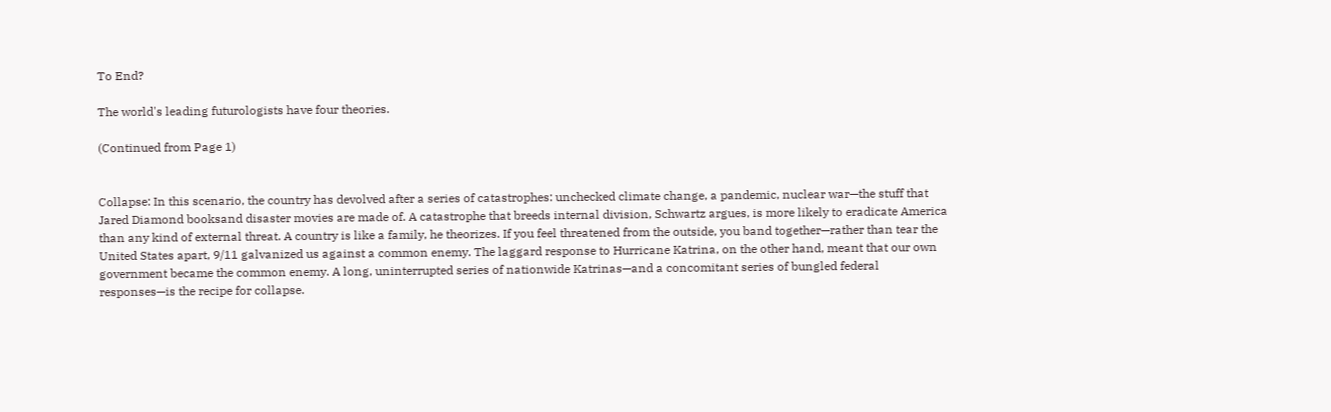To End?

The world's leading futurologists have four theories.

(Continued from Page 1)


Collapse: In this scenario, the country has devolved after a series of catastrophes: unchecked climate change, a pandemic, nuclear war—the stuff that Jared Diamond booksand disaster movies are made of. A catastrophe that breeds internal division, Schwartz argues, is more likely to eradicate America than any kind of external threat. A country is like a family, he theorizes. If you feel threatened from the outside, you band together—rather than tear the United States apart, 9/11 galvanized us against a common enemy. The laggard response to Hurricane Katrina, on the other hand, meant that our own government became the common enemy. A long, uninterrupted series of nationwide Katrinas—and a concomitant series of bungled federal responses—is the recipe for collapse.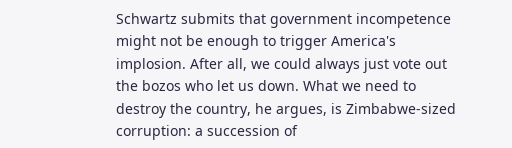Schwartz submits that government incompetence might not be enough to trigger America's implosion. After all, we could always just vote out the bozos who let us down. What we need to destroy the country, he argues, is Zimbabwe-sized corruption: a succession of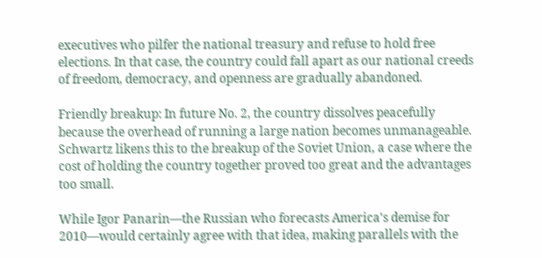executives who pilfer the national treasury and refuse to hold free elections. In that case, the country could fall apart as our national creeds of freedom, democracy, and openness are gradually abandoned.

Friendly breakup: In future No. 2, the country dissolves peacefully because the overhead of running a large nation becomes unmanageable. Schwartz likens this to the breakup of the Soviet Union, a case where the cost of holding the country together proved too great and the advantages too small.

While Igor Panarin—the Russian who forecasts America's demise for 2010—would certainly agree with that idea, making parallels with the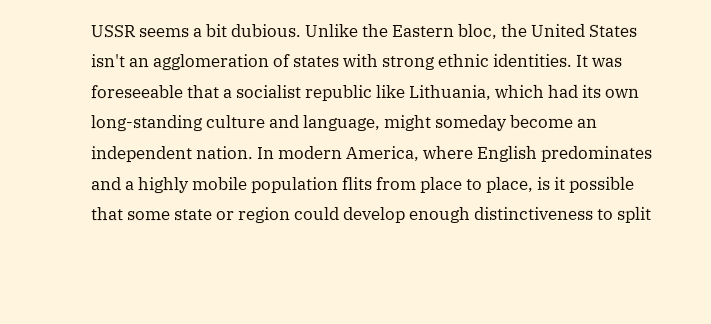USSR seems a bit dubious. Unlike the Eastern bloc, the United States isn't an agglomeration of states with strong ethnic identities. It was foreseeable that a socialist republic like Lithuania, which had its own long-standing culture and language, might someday become an independent nation. In modern America, where English predominates and a highly mobile population flits from place to place, is it possible that some state or region could develop enough distinctiveness to split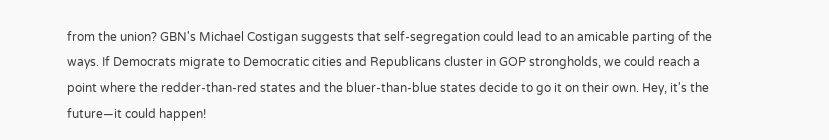from the union? GBN's Michael Costigan suggests that self-segregation could lead to an amicable parting of the ways. If Democrats migrate to Democratic cities and Republicans cluster in GOP strongholds, we could reach a point where the redder-than-red states and the bluer-than-blue states decide to go it on their own. Hey, it's the future—it could happen!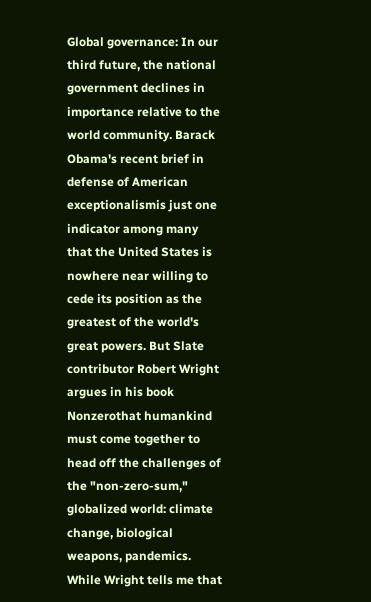Global governance: In our third future, the national government declines in importance relative to the world community. Barack Obama's recent brief in defense of American exceptionalismis just one indicator among many that the United States is nowhere near willing to cede its position as the greatest of the world's great powers. But Slate contributor Robert Wright argues in his book Nonzerothat humankind must come together to head off the challenges of the "non-zero-sum," globalized world: climate change, biological weapons, pandemics. While Wright tells me that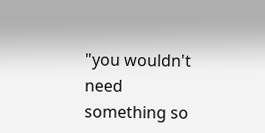"you wouldn't need something so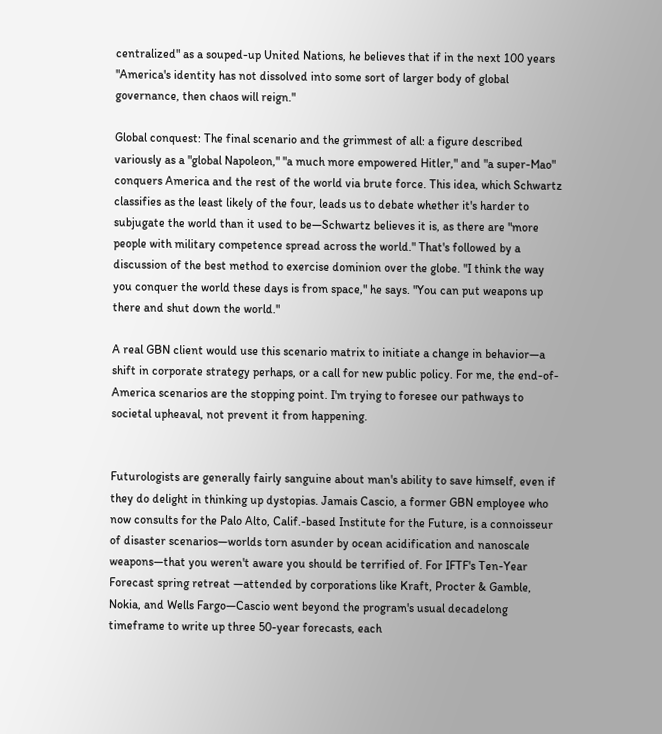centralized" as a souped-up United Nations, he believes that if in the next 100 years "America's identity has not dissolved into some sort of larger body of global governance, then chaos will reign."

Global conquest: The final scenario and the grimmest of all: a figure described variously as a "global Napoleon," "a much more empowered Hitler," and "a super-Mao" conquers America and the rest of the world via brute force. This idea, which Schwartz classifies as the least likely of the four, leads us to debate whether it's harder to subjugate the world than it used to be—Schwartz believes it is, as there are "more people with military competence spread across the world." That's followed by a discussion of the best method to exercise dominion over the globe. "I think the way you conquer the world these days is from space," he says. "You can put weapons up there and shut down the world."

A real GBN client would use this scenario matrix to initiate a change in behavior—a shift in corporate strategy perhaps, or a call for new public policy. For me, the end-of-America scenarios are the stopping point. I'm trying to foresee our pathways to societal upheaval, not prevent it from happening.


Futurologists are generally fairly sanguine about man's ability to save himself, even if they do delight in thinking up dystopias. Jamais Cascio, a former GBN employee who now consults for the Palo Alto, Calif.-based Institute for the Future, is a connoisseur of disaster scenarios—worlds torn asunder by ocean acidification and nanoscale weapons—that you weren't aware you should be terrified of. For IFTF's Ten-Year Forecast spring retreat —attended by corporations like Kraft, Procter & Gamble, Nokia, and Wells Fargo—Cascio went beyond the program's usual decadelong timeframe to write up three 50-year forecasts, each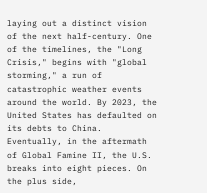laying out a distinct vision of the next half-century. One of the timelines, the "Long Crisis," begins with "global storming," a run of catastrophic weather events around the world. By 2023, the United States has defaulted on its debts to China. Eventually, in the aftermath of Global Famine II, the U.S. breaks into eight pieces. On the plus side,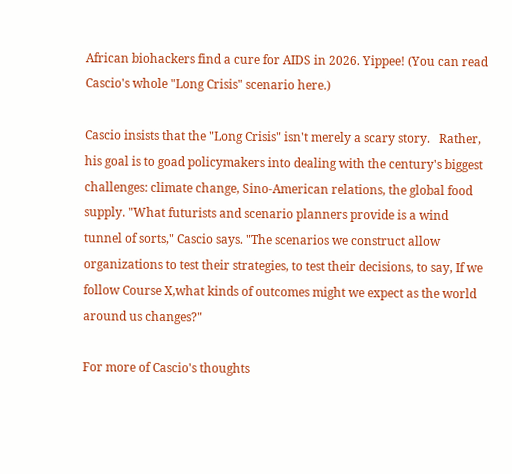African biohackers find a cure for AIDS in 2026. Yippee! (You can read Cascio's whole "Long Crisis" scenario here.)

Cascio insists that the "Long Crisis" isn't merely a scary story.   Rather, his goal is to goad policymakers into dealing with the century's biggest challenges: climate change, Sino-American relations, the global food supply. "What futurists and scenario planners provide is a wind tunnel of sorts," Cascio says. "The scenarios we construct allow organizations to test their strategies, to test their decisions, to say, If we follow Course X,what kinds of outcomes might we expect as the world around us changes?"

For more of Cascio's thoughts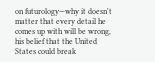on futurology—why it doesn't matter that every detail he comes up with will be wrong, his belief that the United States could break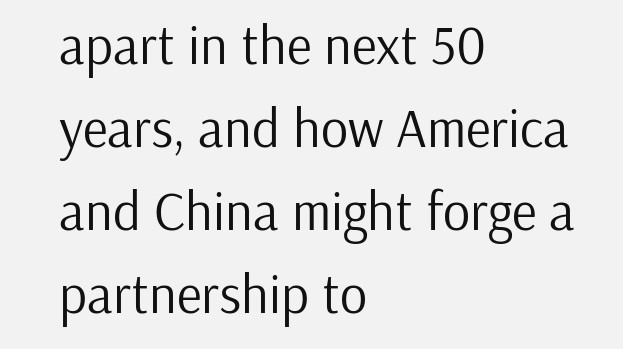apart in the next 50 years, and how America and China might forge a partnership to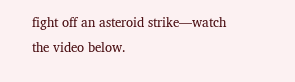fight off an asteroid strike—watch the video below.